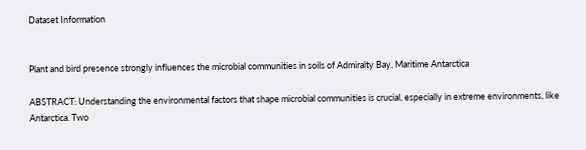Dataset Information


Plant and bird presence strongly influences the microbial communities in soils of Admiralty Bay, Maritime Antarctica

ABSTRACT: Understanding the environmental factors that shape microbial communities is crucial, especially in extreme environments, like Antarctica. Two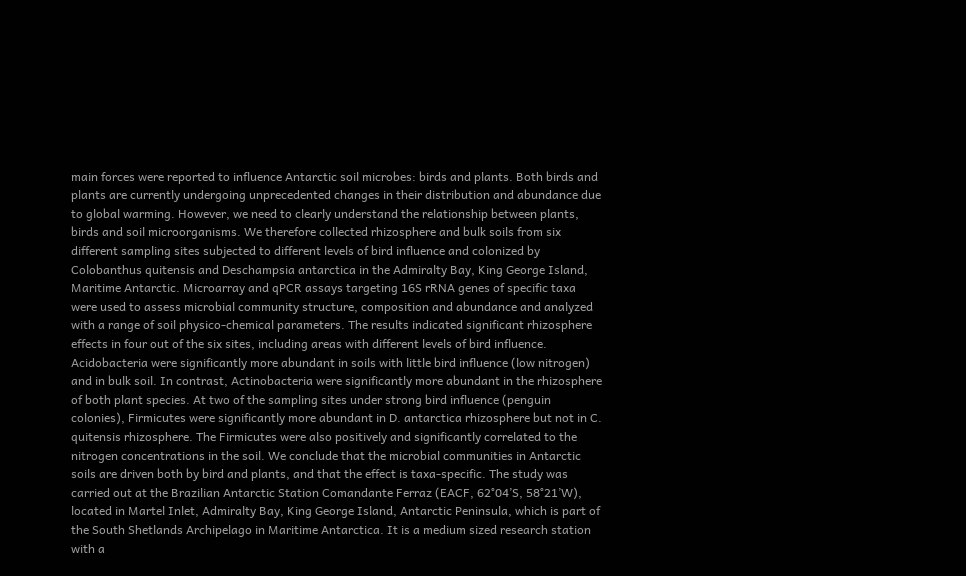main forces were reported to influence Antarctic soil microbes: birds and plants. Both birds and plants are currently undergoing unprecedented changes in their distribution and abundance due to global warming. However, we need to clearly understand the relationship between plants, birds and soil microorganisms. We therefore collected rhizosphere and bulk soils from six different sampling sites subjected to different levels of bird influence and colonized by Colobanthus quitensis and Deschampsia antarctica in the Admiralty Bay, King George Island, Maritime Antarctic. Microarray and qPCR assays targeting 16S rRNA genes of specific taxa were used to assess microbial community structure, composition and abundance and analyzed with a range of soil physico-chemical parameters. The results indicated significant rhizosphere effects in four out of the six sites, including areas with different levels of bird influence. Acidobacteria were significantly more abundant in soils with little bird influence (low nitrogen) and in bulk soil. In contrast, Actinobacteria were significantly more abundant in the rhizosphere of both plant species. At two of the sampling sites under strong bird influence (penguin colonies), Firmicutes were significantly more abundant in D. antarctica rhizosphere but not in C. quitensis rhizosphere. The Firmicutes were also positively and significantly correlated to the nitrogen concentrations in the soil. We conclude that the microbial communities in Antarctic soils are driven both by bird and plants, and that the effect is taxa-specific. The study was carried out at the Brazilian Antarctic Station Comandante Ferraz (EACF, 62°04’S, 58°21’W), located in Martel Inlet, Admiralty Bay, King George Island, Antarctic Peninsula, which is part of the South Shetlands Archipelago in Maritime Antarctica. It is a medium sized research station with a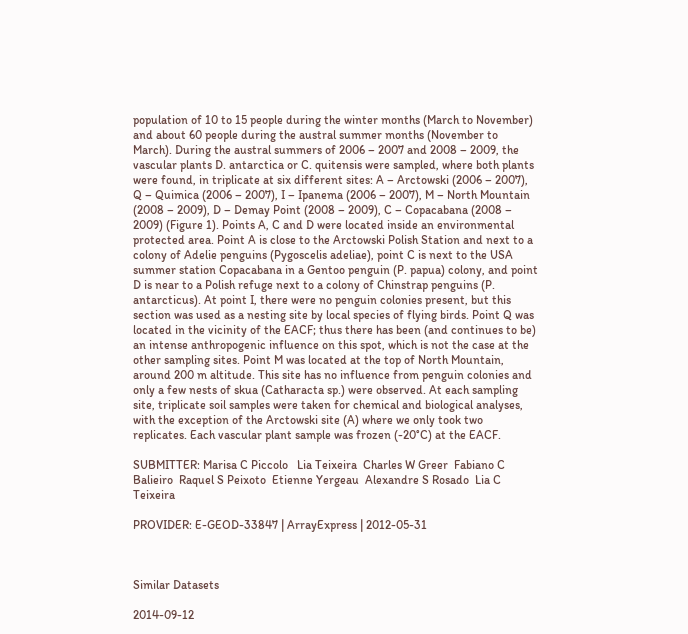population of 10 to 15 people during the winter months (March to November) and about 60 people during the austral summer months (November to March). During the austral summers of 2006 – 2007 and 2008 – 2009, the vascular plants D. antarctica or C. quitensis were sampled, where both plants were found, in triplicate at six different sites: A – Arctowski (2006 – 2007), Q – Quimica (2006 – 2007), I – Ipanema (2006 – 2007), M – North Mountain (2008 – 2009), D – Demay Point (2008 – 2009), C – Copacabana (2008 – 2009) (Figure 1). Points A, C and D were located inside an environmental protected area. Point A is close to the Arctowski Polish Station and next to a colony of Adelie penguins (Pygoscelis adeliae), point C is next to the USA summer station Copacabana in a Gentoo penguin (P. papua) colony, and point D is near to a Polish refuge next to a colony of Chinstrap penguins (P. antarcticus). At point I, there were no penguin colonies present, but this section was used as a nesting site by local species of flying birds. Point Q was located in the vicinity of the EACF; thus there has been (and continues to be) an intense anthropogenic influence on this spot, which is not the case at the other sampling sites. Point M was located at the top of North Mountain, around 200 m altitude. This site has no influence from penguin colonies and only a few nests of skua (Catharacta sp.) were observed. At each sampling site, triplicate soil samples were taken for chemical and biological analyses, with the exception of the Arctowski site (A) where we only took two replicates. Each vascular plant sample was frozen (-20°C) at the EACF.

SUBMITTER: Marisa C Piccolo   Lia Teixeira  Charles W Greer  Fabiano C Balieiro  Raquel S Peixoto  Etienne Yergeau  Alexandre S Rosado  Lia C Teixeira

PROVIDER: E-GEOD-33847 | ArrayExpress | 2012-05-31



Similar Datasets

2014-09-12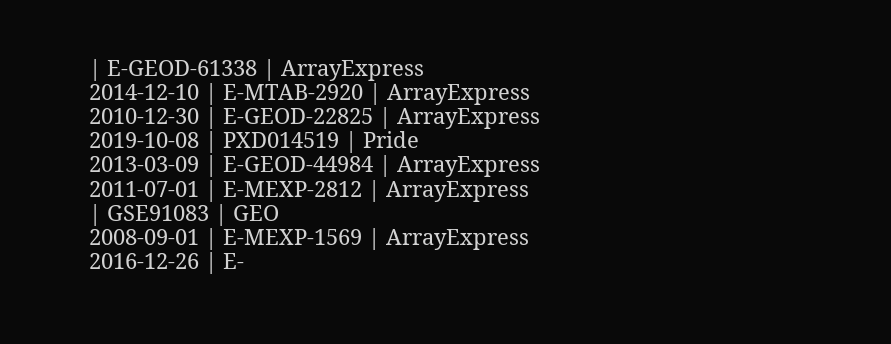| E-GEOD-61338 | ArrayExpress
2014-12-10 | E-MTAB-2920 | ArrayExpress
2010-12-30 | E-GEOD-22825 | ArrayExpress
2019-10-08 | PXD014519 | Pride
2013-03-09 | E-GEOD-44984 | ArrayExpress
2011-07-01 | E-MEXP-2812 | ArrayExpress
| GSE91083 | GEO
2008-09-01 | E-MEXP-1569 | ArrayExpress
2016-12-26 | E-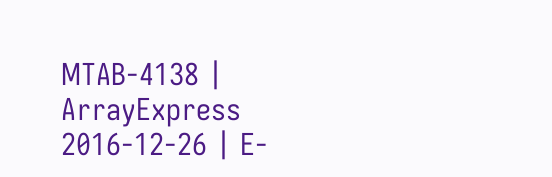MTAB-4138 | ArrayExpress
2016-12-26 | E-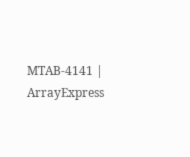MTAB-4141 | ArrayExpress